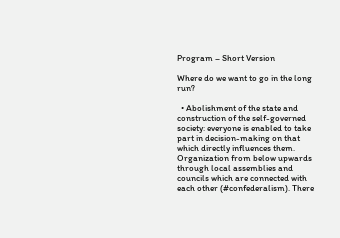Program – Short Version

Where do we want to go in the long run?

  • Abolishment of the state and construction of the self-governed society: everyone is enabled to take part in decision-making on that which directly influences them. Organization from below upwards through local assemblies and councils which are connected with each other (#confederalism). There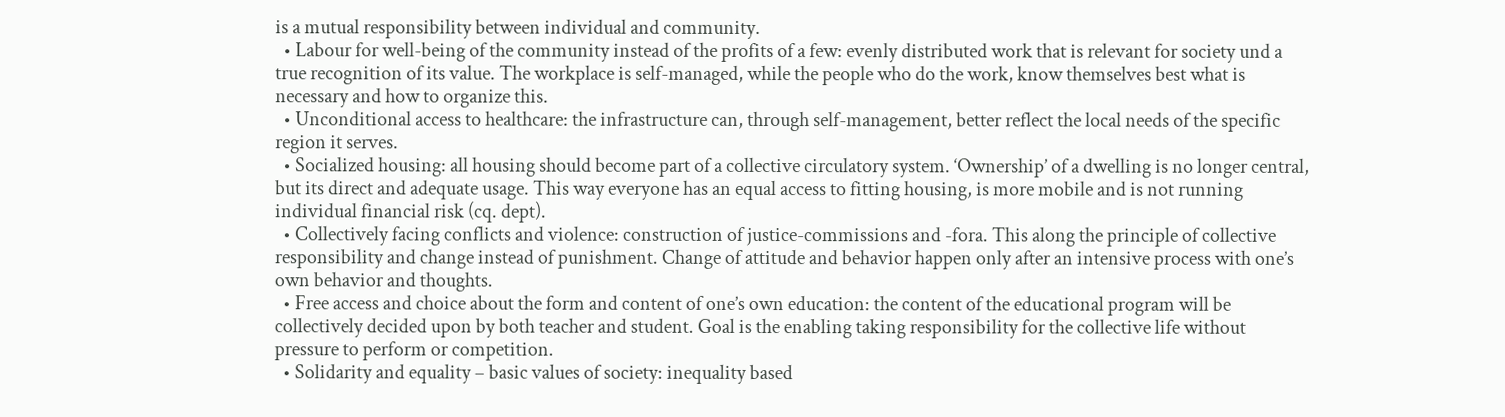is a mutual responsibility between individual and community.
  • Labour for well-being of the community instead of the profits of a few: evenly distributed work that is relevant for society und a true recognition of its value. The workplace is self-managed, while the people who do the work, know themselves best what is necessary and how to organize this.
  • Unconditional access to healthcare: the infrastructure can, through self-management, better reflect the local needs of the specific region it serves.
  • Socialized housing: all housing should become part of a collective circulatory system. ‘Ownership’ of a dwelling is no longer central, but its direct and adequate usage. This way everyone has an equal access to fitting housing, is more mobile and is not running individual financial risk (cq. dept).
  • Collectively facing conflicts and violence: construction of justice-commissions and -fora. This along the principle of collective responsibility and change instead of punishment. Change of attitude and behavior happen only after an intensive process with one’s own behavior and thoughts.
  • Free access and choice about the form and content of one’s own education: the content of the educational program will be collectively decided upon by both teacher and student. Goal is the enabling taking responsibility for the collective life without pressure to perform or competition.
  • Solidarity and equality – basic values of society: inequality based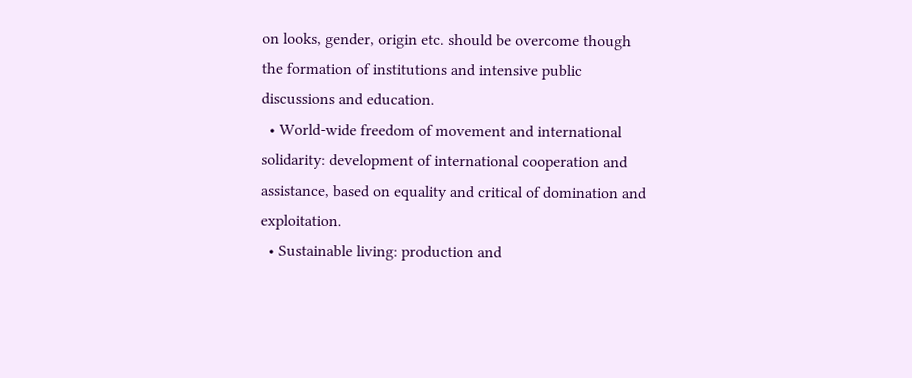on looks, gender, origin etc. should be overcome though the formation of institutions and intensive public discussions and education.
  • World-wide freedom of movement and international solidarity: development of international cooperation and assistance, based on equality and critical of domination and exploitation.
  • Sustainable living: production and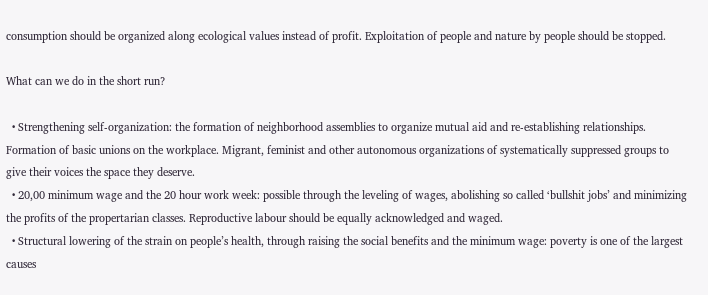consumption should be organized along ecological values instead of profit. Exploitation of people and nature by people should be stopped.

What can we do in the short run?

  • Strengthening self-organization: the formation of neighborhood assemblies to organize mutual aid and re-establishing relationships. Formation of basic unions on the workplace. Migrant, feminist and other autonomous organizations of systematically suppressed groups to give their voices the space they deserve.
  • 20,00 minimum wage and the 20 hour work week: possible through the leveling of wages, abolishing so called ‘bullshit jobs’ and minimizing the profits of the propertarian classes. Reproductive labour should be equally acknowledged and waged.
  • Structural lowering of the strain on people’s health, through raising the social benefits and the minimum wage: poverty is one of the largest causes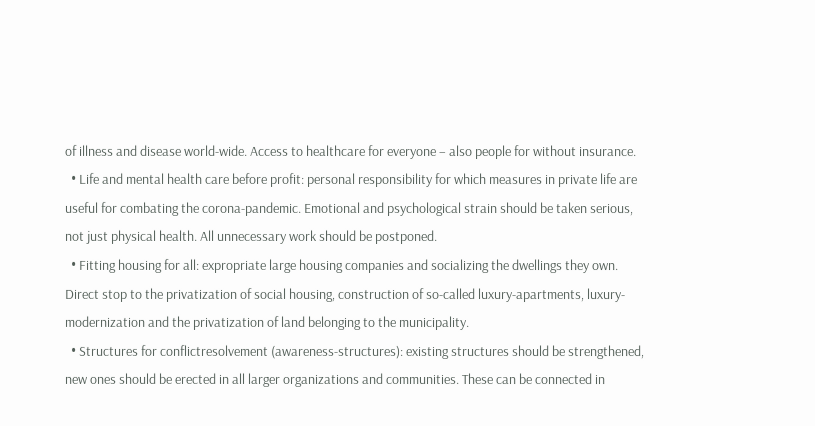of illness and disease world-wide. Access to healthcare for everyone – also people for without insurance.
  • Life and mental health care before profit: personal responsibility for which measures in private life are useful for combating the corona-pandemic. Emotional and psychological strain should be taken serious, not just physical health. All unnecessary work should be postponed.
  • Fitting housing for all: expropriate large housing companies and socializing the dwellings they own. Direct stop to the privatization of social housing, construction of so-called luxury-apartments, luxury-modernization and the privatization of land belonging to the municipality.
  • Structures for conflictresolvement (awareness-structures): existing structures should be strengthened, new ones should be erected in all larger organizations and communities. These can be connected in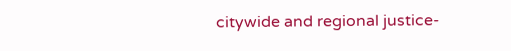citywide and regional justice-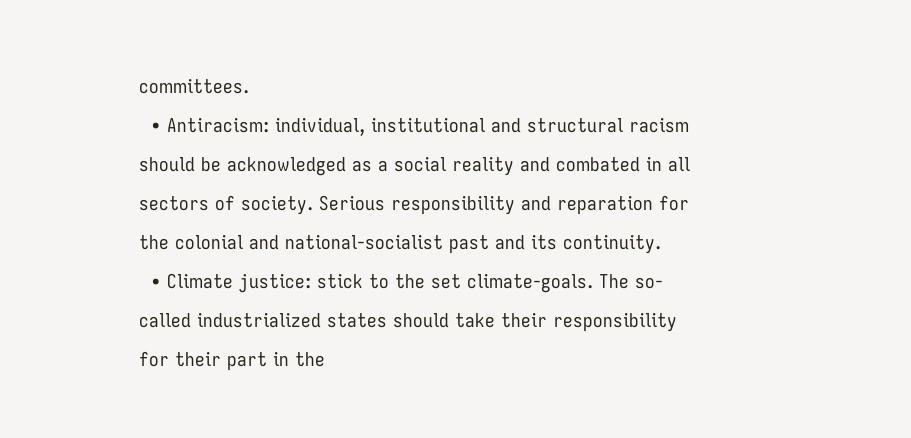committees.
  • Antiracism: individual, institutional and structural racism should be acknowledged as a social reality and combated in all sectors of society. Serious responsibility and reparation for the colonial and national-socialist past and its continuity.
  • Climate justice: stick to the set climate-goals. The so-called industrialized states should take their responsibility for their part in the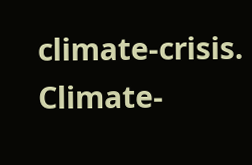climate-crisis. Climate-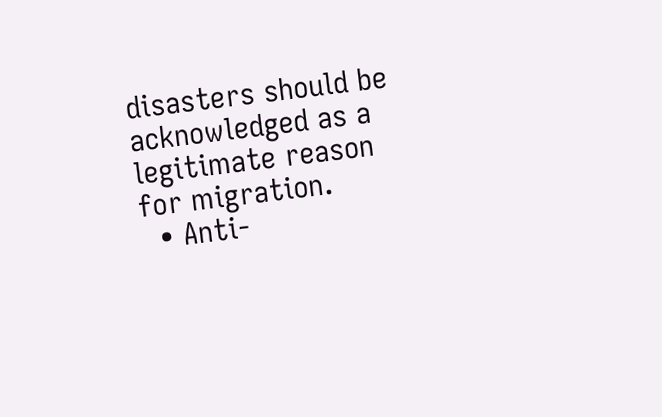disasters should be acknowledged as a legitimate reason for migration.
  • Anti-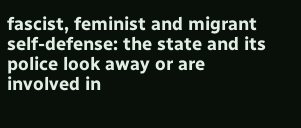fascist, feminist and migrant self-defense: the state and its police look away or are involved in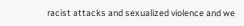racist attacks and sexualized violence and we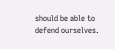should be able to defend ourselves.